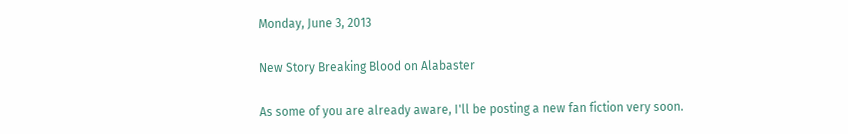Monday, June 3, 2013

New Story Breaking Blood on Alabaster

As some of you are already aware, I'll be posting a new fan fiction very soon.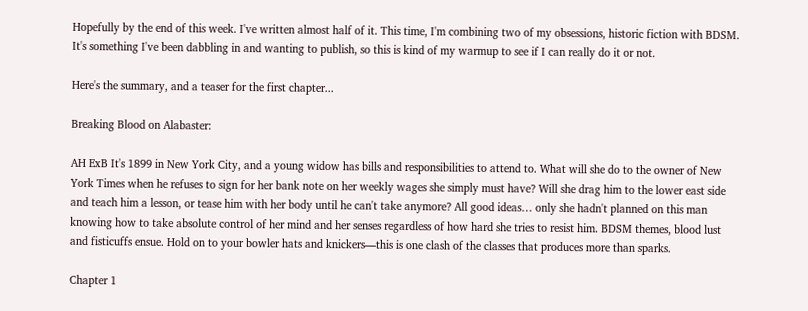Hopefully by the end of this week. I've written almost half of it. This time, I'm combining two of my obsessions, historic fiction with BDSM. It's something I've been dabbling in and wanting to publish, so this is kind of my warmup to see if I can really do it or not.

Here's the summary, and a teaser for the first chapter...

Breaking Blood on Alabaster:

AH ExB It's 1899 in New York City, and a young widow has bills and responsibilities to attend to. What will she do to the owner of New York Times when he refuses to sign for her bank note on her weekly wages she simply must have? Will she drag him to the lower east side and teach him a lesson, or tease him with her body until he can't take anymore? All good ideas… only she hadn't planned on this man knowing how to take absolute control of her mind and her senses regardless of how hard she tries to resist him. BDSM themes, blood lust and fisticuffs ensue. Hold on to your bowler hats and knickers—this is one clash of the classes that produces more than sparks.

Chapter 1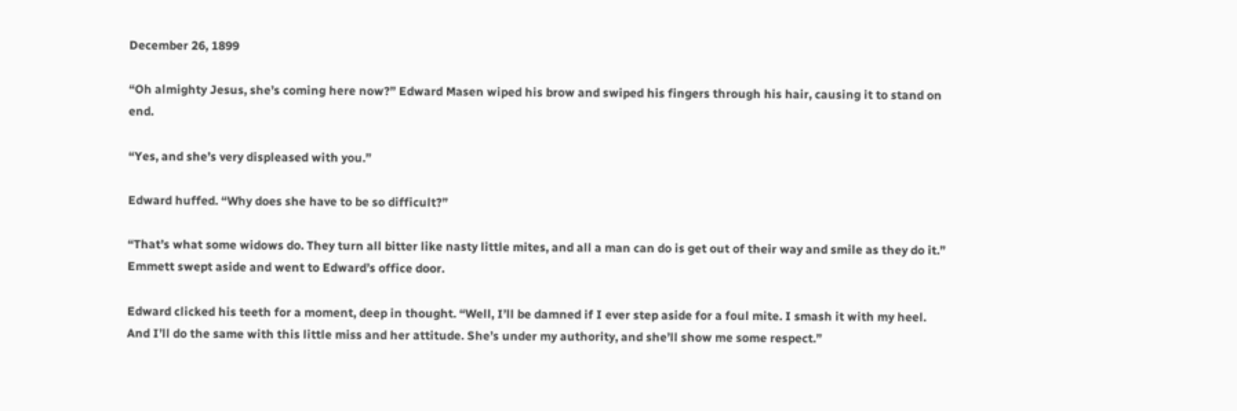December 26, 1899

“Oh almighty Jesus, she’s coming here now?” Edward Masen wiped his brow and swiped his fingers through his hair, causing it to stand on end.

“Yes, and she’s very displeased with you.”

Edward huffed. “Why does she have to be so difficult?”

“That’s what some widows do. They turn all bitter like nasty little mites, and all a man can do is get out of their way and smile as they do it.” Emmett swept aside and went to Edward’s office door.

Edward clicked his teeth for a moment, deep in thought. “Well, I’ll be damned if I ever step aside for a foul mite. I smash it with my heel. And I’ll do the same with this little miss and her attitude. She’s under my authority, and she’ll show me some respect.”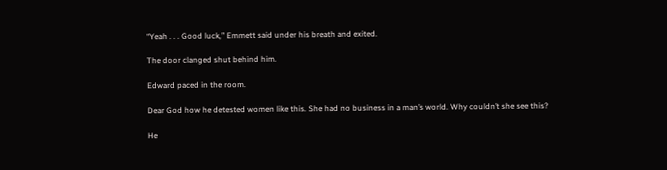“Yeah . . . Good luck,” Emmett said under his breath and exited.

The door clanged shut behind him.

Edward paced in the room.

Dear God how he detested women like this. She had no business in a man’s world. Why couldn’t she see this?

He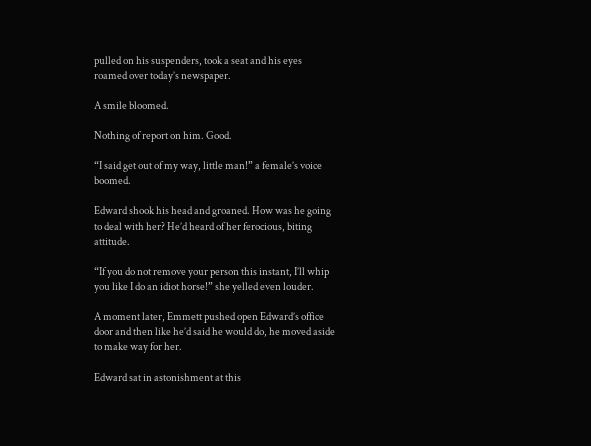pulled on his suspenders, took a seat and his eyes roamed over today’s newspaper.

A smile bloomed.

Nothing of report on him. Good.

“I said get out of my way, little man!” a female’s voice boomed.

Edward shook his head and groaned. How was he going to deal with her? He’d heard of her ferocious, biting attitude.

“If you do not remove your person this instant, I’ll whip you like I do an idiot horse!” she yelled even louder.

A moment later, Emmett pushed open Edward’s office door and then like he’d said he would do, he moved aside to make way for her.

Edward sat in astonishment at this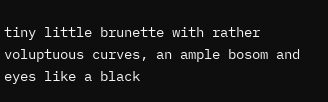tiny little brunette with rather voluptuous curves, an ample bosom and eyes like a black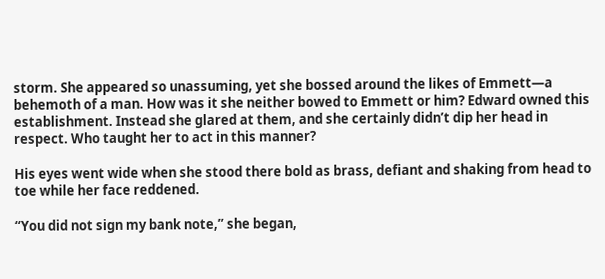storm. She appeared so unassuming, yet she bossed around the likes of Emmett—a behemoth of a man. How was it she neither bowed to Emmett or him? Edward owned this establishment. Instead she glared at them, and she certainly didn’t dip her head in respect. Who taught her to act in this manner?

His eyes went wide when she stood there bold as brass, defiant and shaking from head to toe while her face reddened.

“You did not sign my bank note,” she began,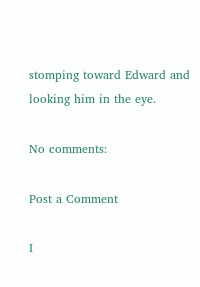stomping toward Edward and looking him in the eye.

No comments:

Post a Comment

I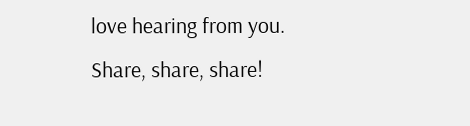love hearing from you. Share, share, share!